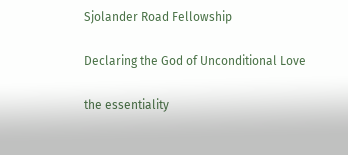Sjolander Road Fellowship

Declaring the God of Unconditional Love

the essentiality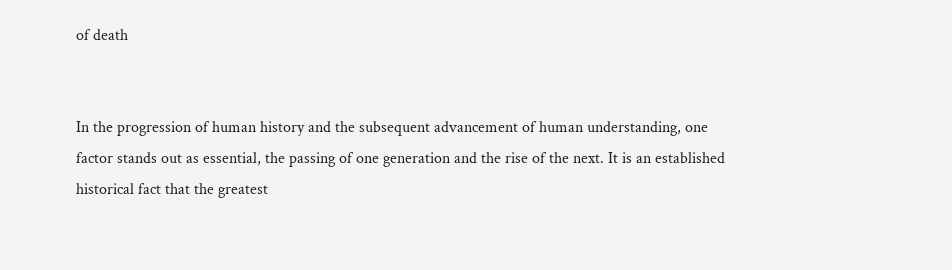of death


In the progression of human history and the subsequent advancement of human understanding, one factor stands out as essential, the passing of one generation and the rise of the next. It is an established historical fact that the greatest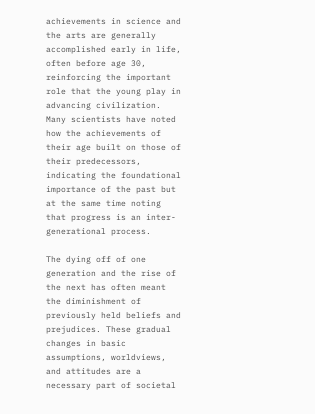achievements in science and the arts are generally accomplished early in life, often before age 30, reinforcing the important role that the young play in advancing civilization. Many scientists have noted how the achievements of their age built on those of their predecessors, indicating the foundational importance of the past but at the same time noting that progress is an inter-generational process.

The dying off of one generation and the rise of the next has often meant the diminishment of previously held beliefs and prejudices. These gradual changes in basic assumptions, worldviews, and attitudes are a necessary part of societal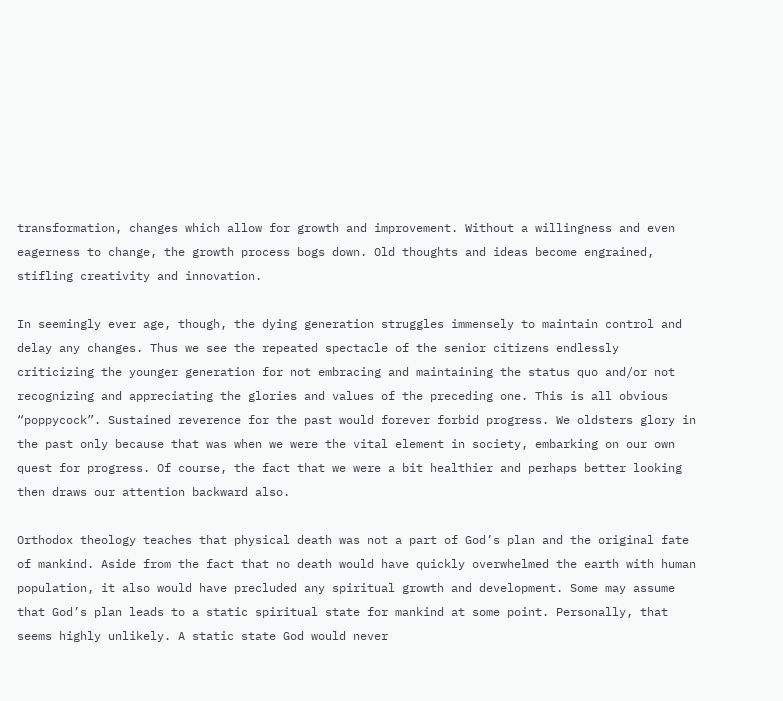transformation, changes which allow for growth and improvement. Without a willingness and even eagerness to change, the growth process bogs down. Old thoughts and ideas become engrained, stifling creativity and innovation.

In seemingly ever age, though, the dying generation struggles immensely to maintain control and delay any changes. Thus we see the repeated spectacle of the senior citizens endlessly criticizing the younger generation for not embracing and maintaining the status quo and/or not recognizing and appreciating the glories and values of the preceding one. This is all obvious “poppycock”. Sustained reverence for the past would forever forbid progress. We oldsters glory in the past only because that was when we were the vital element in society, embarking on our own quest for progress. Of course, the fact that we were a bit healthier and perhaps better looking then draws our attention backward also.

Orthodox theology teaches that physical death was not a part of God’s plan and the original fate of mankind. Aside from the fact that no death would have quickly overwhelmed the earth with human population, it also would have precluded any spiritual growth and development. Some may assume that God’s plan leads to a static spiritual state for mankind at some point. Personally, that seems highly unlikely. A static state God would never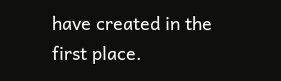have created in the first place.